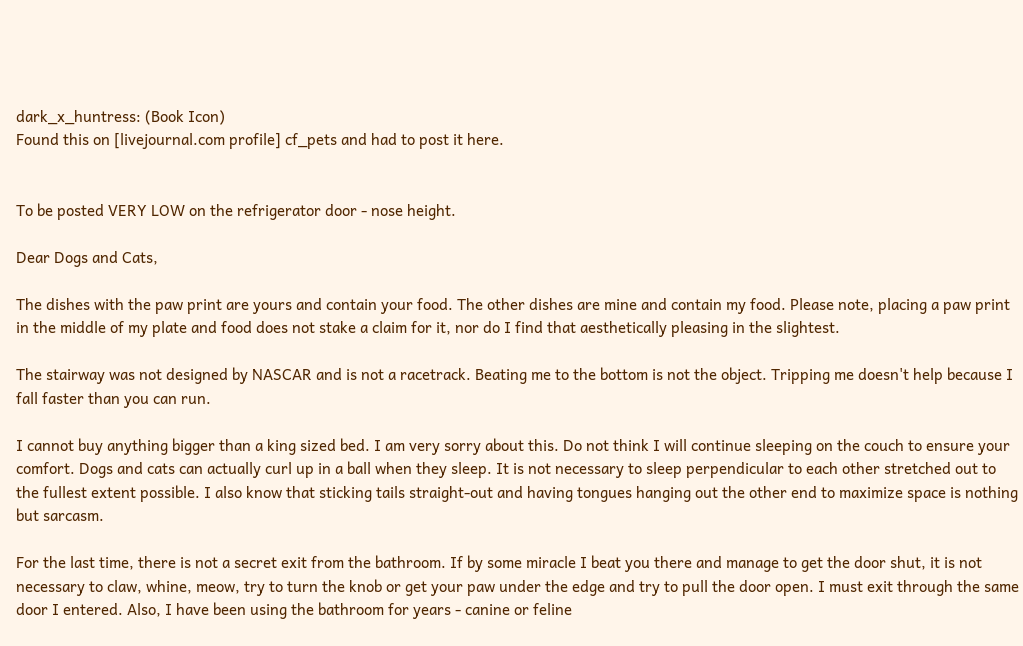dark_x_huntress: (Book Icon)
Found this on [livejournal.com profile] cf_pets and had to post it here.


To be posted VERY LOW on the refrigerator door - nose height.

Dear Dogs and Cats,

The dishes with the paw print are yours and contain your food. The other dishes are mine and contain my food. Please note, placing a paw print in the middle of my plate and food does not stake a claim for it, nor do I find that aesthetically pleasing in the slightest.

The stairway was not designed by NASCAR and is not a racetrack. Beating me to the bottom is not the object. Tripping me doesn't help because I fall faster than you can run.

I cannot buy anything bigger than a king sized bed. I am very sorry about this. Do not think I will continue sleeping on the couch to ensure your comfort. Dogs and cats can actually curl up in a ball when they sleep. It is not necessary to sleep perpendicular to each other stretched out to the fullest extent possible. I also know that sticking tails straight-out and having tongues hanging out the other end to maximize space is nothing but sarcasm.

For the last time, there is not a secret exit from the bathroom. If by some miracle I beat you there and manage to get the door shut, it is not necessary to claw, whine, meow, try to turn the knob or get your paw under the edge and try to pull the door open. I must exit through the same door I entered. Also, I have been using the bathroom for years - canine or feline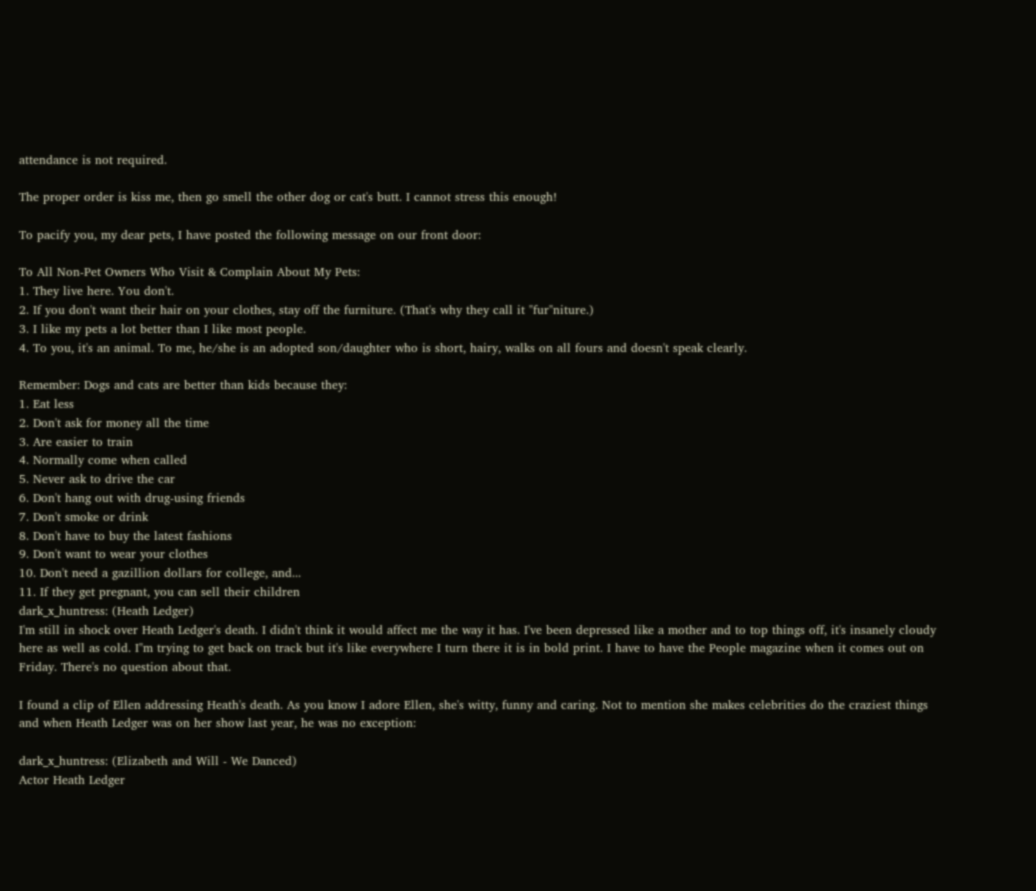attendance is not required.

The proper order is kiss me, then go smell the other dog or cat's butt. I cannot stress this enough!

To pacify you, my dear pets, I have posted the following message on our front door:

To All Non-Pet Owners Who Visit & Complain About My Pets:
1. They live here. You don't.
2. If you don't want their hair on your clothes, stay off the furniture. (That's why they call it "fur"niture.)
3. I like my pets a lot better than I like most people.
4. To you, it's an animal. To me, he/she is an adopted son/daughter who is short, hairy, walks on all fours and doesn't speak clearly.

Remember: Dogs and cats are better than kids because they:
1. Eat less
2. Don't ask for money all the time
3. Are easier to train
4. Normally come when called
5. Never ask to drive the car
6. Don't hang out with drug-using friends
7. Don't smoke or drink
8. Don't have to buy the latest fashions
9. Don't want to wear your clothes
10. Don't need a gazillion dollars for college, and...
11. If they get pregnant, you can sell their children
dark_x_huntress: (Heath Ledger)
I'm still in shock over Heath Ledger's death. I didn't think it would affect me the way it has. I've been depressed like a mother and to top things off, it's insanely cloudy here as well as cold. I"m trying to get back on track but it's like everywhere I turn there it is in bold print. I have to have the People magazine when it comes out on Friday. There's no question about that.

I found a clip of Ellen addressing Heath's death. As you know I adore Ellen, she's witty, funny and caring. Not to mention she makes celebrities do the craziest things and when Heath Ledger was on her show last year, he was no exception:

dark_x_huntress: (Elizabeth and Will - We Danced)
Actor Heath Ledger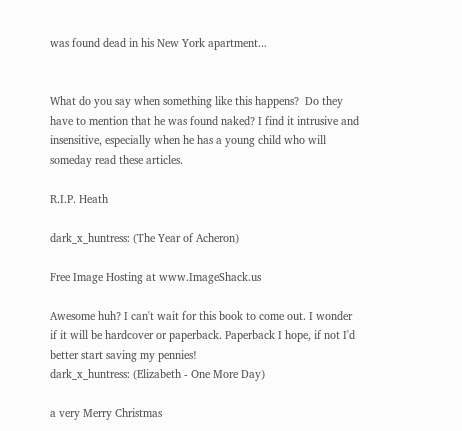was found dead in his New York apartment...


What do you say when something like this happens?  Do they have to mention that he was found naked? I find it intrusive and insensitive, especially when he has a young child who will someday read these articles.

R.I.P. Heath

dark_x_huntress: (The Year of Acheron)

Free Image Hosting at www.ImageShack.us

Awesome huh? I can't wait for this book to come out. I wonder if it will be hardcover or paperback. Paperback I hope, if not I'd better start saving my pennies!
dark_x_huntress: (Elizabeth - One More Day)

a very Merry Christmas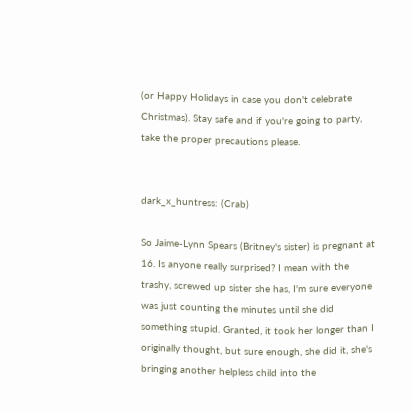(or Happy Holidays in case you don't celebrate Christmas). Stay safe and if you're going to party, take the proper precautions please.


dark_x_huntress: (Crab)

So Jaime-Lynn Spears (Britney's sister) is pregnant at 16. Is anyone really surprised? I mean with the trashy, screwed up sister she has, I'm sure everyone was just counting the minutes until she did something stupid. Granted, it took her longer than I originally thought, but sure enough, she did it, she's bringing another helpless child into the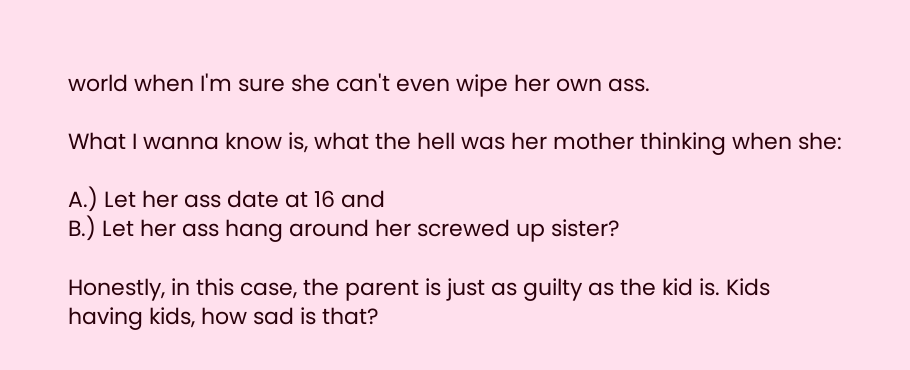world when I'm sure she can't even wipe her own ass.

What I wanna know is, what the hell was her mother thinking when she:

A.) Let her ass date at 16 and
B.) Let her ass hang around her screwed up sister?

Honestly, in this case, the parent is just as guilty as the kid is. Kids having kids, how sad is that?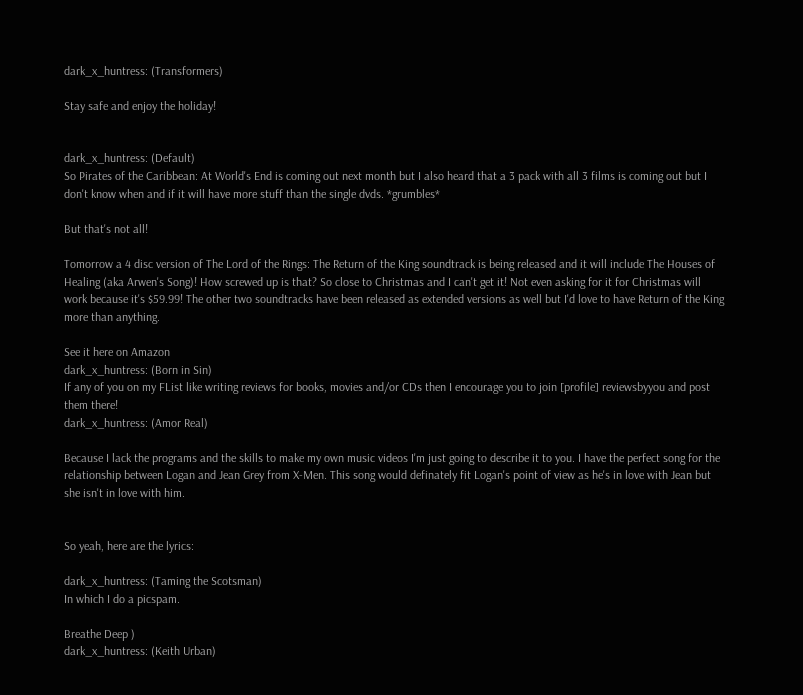dark_x_huntress: (Transformers)

Stay safe and enjoy the holiday!


dark_x_huntress: (Default)
So Pirates of the Caribbean: At World's End is coming out next month but I also heard that a 3 pack with all 3 films is coming out but I don't know when and if it will have more stuff than the single dvds. *grumbles*

But that's not all!

Tomorrow a 4 disc version of The Lord of the Rings: The Return of the King soundtrack is being released and it will include The Houses of Healing (aka Arwen's Song)! How screwed up is that? So close to Christmas and I can't get it! Not even asking for it for Christmas will work because it's $59.99! The other two soundtracks have been released as extended versions as well but I'd love to have Return of the King more than anything.

See it here on Amazon
dark_x_huntress: (Born in Sin)
If any of you on my FList like writing reviews for books, movies and/or CDs then I encourage you to join [profile] reviewsbyyou and post them there!
dark_x_huntress: (Amor Real)

Because I lack the programs and the skills to make my own music videos I'm just going to describe it to you. I have the perfect song for the relationship between Logan and Jean Grey from X-Men. This song would definately fit Logan's point of view as he's in love with Jean but she isn't in love with him.


So yeah, here are the lyrics:

dark_x_huntress: (Taming the Scotsman)
In which I do a picspam.

Breathe Deep )
dark_x_huntress: (Keith Urban)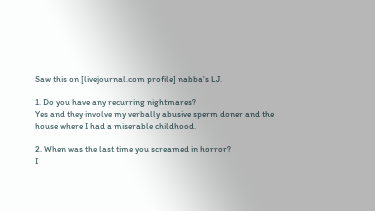Saw this on [livejournal.com profile] nabba's LJ.

1. Do you have any recurring nightmares?
Yes and they involve my verbally abusive sperm doner and the house where I had a miserable childhood.

2. When was the last time you screamed in horror?
I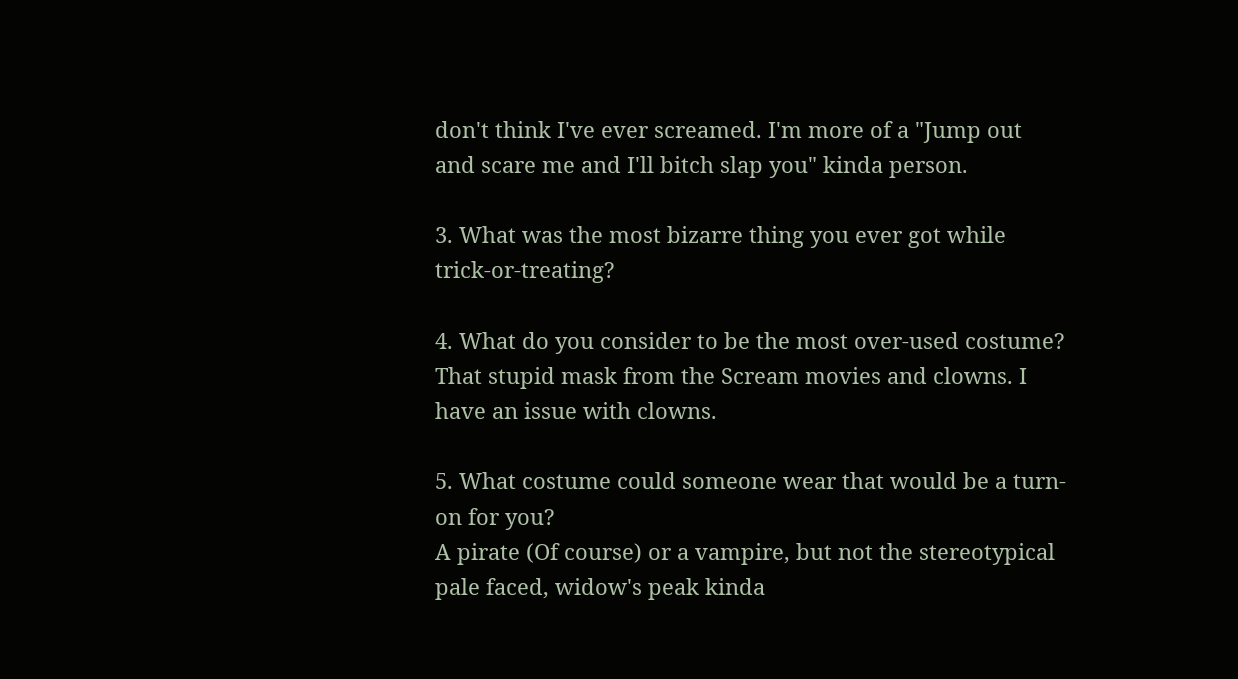don't think I've ever screamed. I'm more of a "Jump out and scare me and I'll bitch slap you" kinda person.

3. What was the most bizarre thing you ever got while trick-or-treating?

4. What do you consider to be the most over-used costume?
That stupid mask from the Scream movies and clowns. I have an issue with clowns.

5. What costume could someone wear that would be a turn-on for you?
A pirate (Of course) or a vampire, but not the stereotypical pale faced, widow's peak kinda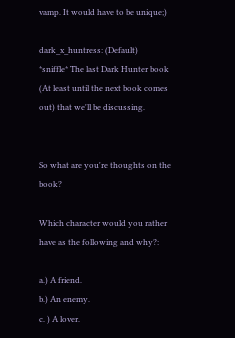vamp. It would have to be unique;)

dark_x_huntress: (Default)
*sniffle* The last Dark Hunter book (At least until the next book comes out) that we'll be discussing.


So what are you're thoughts on the book?

Which character would you rather have as the following and why?:

a.) A friend.
b.) An enemy.
c. ) A lover.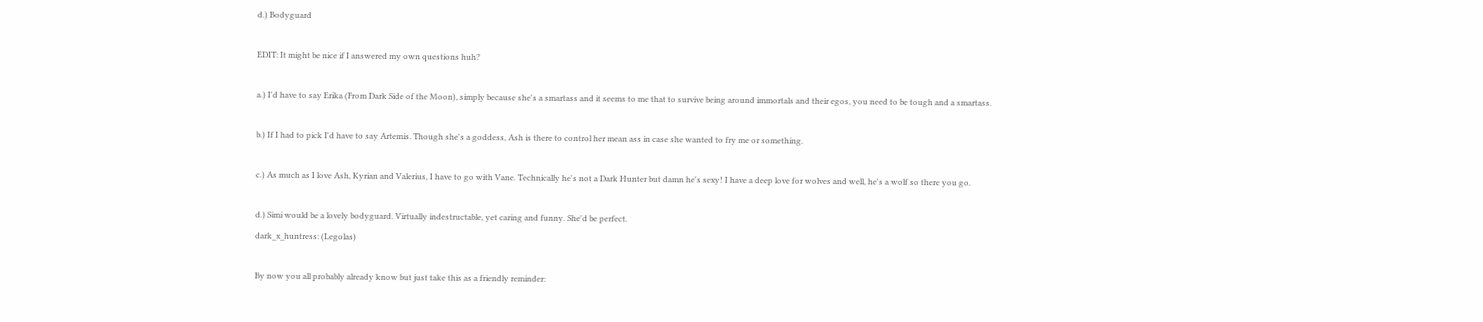d.) Bodyguard

EDIT: It might be nice if I answered my own questions huh?

a.) I'd have to say Erika (From Dark Side of the Moon), simply because she's a smartass and it seems to me that to survive being around immortals and their egos, you need to be tough and a smartass.

b.) If I had to pick I'd have to say Artemis. Though she's a goddess, Ash is there to control her mean ass in case she wanted to fry me or something.

c.) As much as I love Ash, Kyrian and Valerius, I have to go with Vane. Technically he's not a Dark Hunter but damn he's sexy! I have a deep love for wolves and well, he's a wolf so there you go.

d.) Simi would be a lovely bodyguard. Virtually indestructable, yet caring and funny. She'd be perfect.
dark_x_huntress: (Legolas)

By now you all probably already know but just take this as a friendly reminder: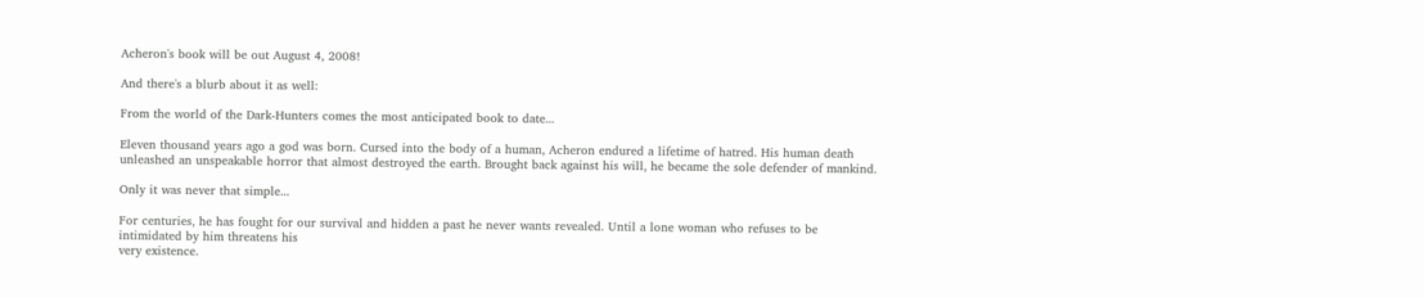Acheron's book will be out August 4, 2008!

And there's a blurb about it as well:

From the world of the Dark-Hunters comes the most anticipated book to date...

Eleven thousand years ago a god was born. Cursed into the body of a human, Acheron endured a lifetime of hatred. His human death unleashed an unspeakable horror that almost destroyed the earth. Brought back against his will, he became the sole defender of mankind.

Only it was never that simple...

For centuries, he has fought for our survival and hidden a past he never wants revealed. Until a lone woman who refuses to be intimidated by him threatens his
very existence.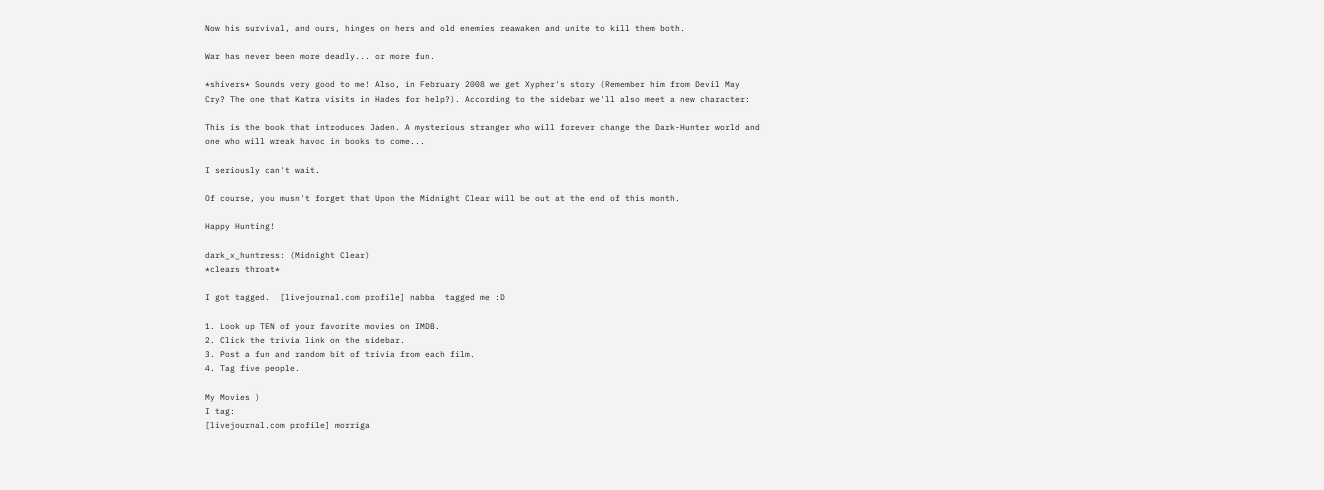Now his survival, and ours, hinges on hers and old enemies reawaken and unite to kill them both.

War has never been more deadly... or more fun.

*shivers* Sounds very good to me! Also, in February 2008 we get Xypher's story (Remember him from Devil May Cry? The one that Katra visits in Hades for help?). According to the sidebar we'll also meet a new character:

This is the book that introduces Jaden. A mysterious stranger who will forever change the Dark-Hunter world and one who will wreak havoc in books to come...

I seriously can't wait.

Of course, you musn't forget that Upon the Midnight Clear will be out at the end of this month.

Happy Hunting!

dark_x_huntress: (Midnight Clear)
*clears throat*

I got tagged.  [livejournal.com profile] nabba  tagged me :D

1. Look up TEN of your favorite movies on IMDB.
2. Click the trivia link on the sidebar.
3. Post a fun and random bit of trivia from each film.
4. Tag five people.

My Movies )
I tag:
[livejournal.com profile] morriga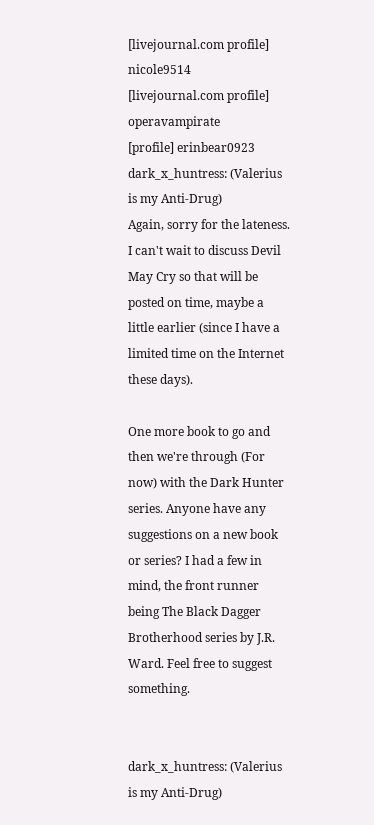[livejournal.com profile] nicole9514
[livejournal.com profile] operavampirate
[profile] erinbear0923
dark_x_huntress: (Valerius is my Anti-Drug)
Again, sorry for the lateness. I can't wait to discuss Devil May Cry so that will be posted on time, maybe a little earlier (since I have a limited time on the Internet these days).

One more book to go and then we're through (For now) with the Dark Hunter series. Anyone have any suggestions on a new book or series? I had a few in mind, the front runner being The Black Dagger Brotherhood series by J.R. Ward. Feel free to suggest something.


dark_x_huntress: (Valerius is my Anti-Drug)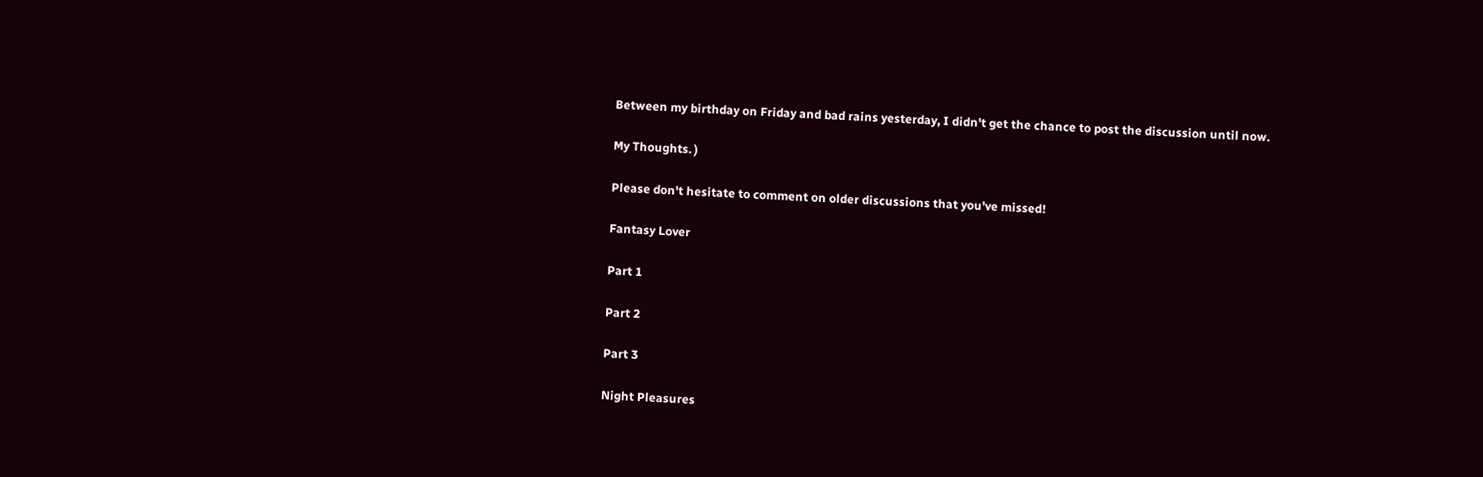Between my birthday on Friday and bad rains yesterday, I didn't get the chance to post the discussion until now.

My Thoughts. )

Please don't hesitate to comment on older discussions that you've missed!

Fantasy Lover

Part 1

Part 2

Part 3

Night Pleasures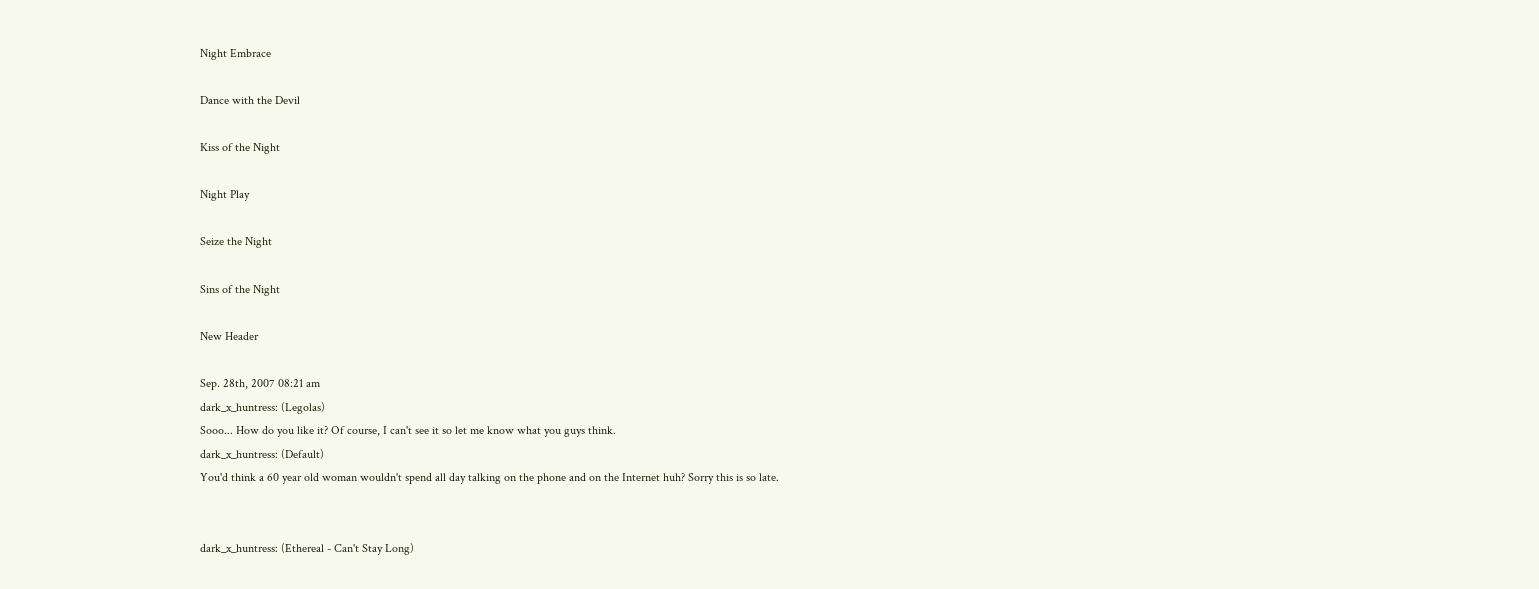Night Embrace

Dance with the Devil

Kiss of the Night

Night Play

Seize the Night

Sins of the Night

New Header

Sep. 28th, 2007 08:21 am
dark_x_huntress: (Legolas)
Sooo... How do you like it? Of course, I can't see it so let me know what you guys think.
dark_x_huntress: (Default)
You'd think a 60 year old woman wouldn't spend all day talking on the phone and on the Internet huh? Sorry this is so late.


dark_x_huntress: (Ethereal - Can't Stay Long)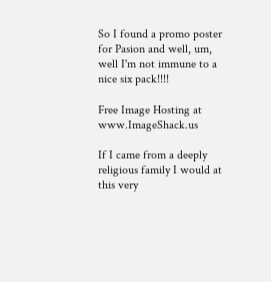So I found a promo poster for Pasion and well, um, well I'm not immune to a nice six pack!!!!

Free Image Hosting at www.ImageShack.us

If I came from a deeply religious family I would at this very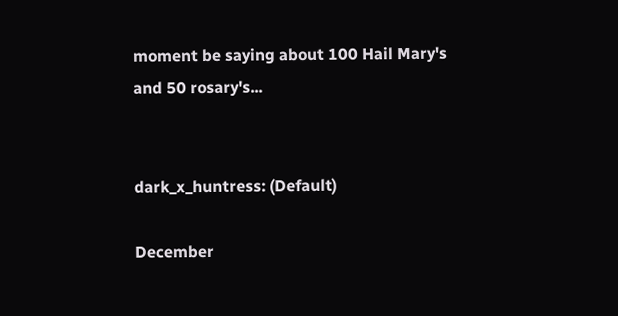moment be saying about 100 Hail Mary's and 50 rosary's...


dark_x_huntress: (Default)

December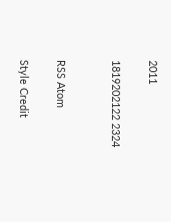2011

1819202122 2324


RSS Atom

Style Credit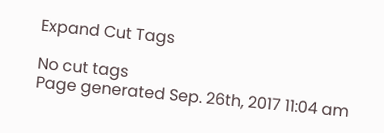Expand Cut Tags

No cut tags
Page generated Sep. 26th, 2017 11:04 am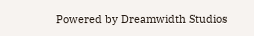Powered by Dreamwidth Studios